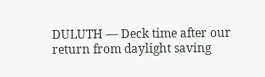DULUTH — Deck time after our return from daylight saving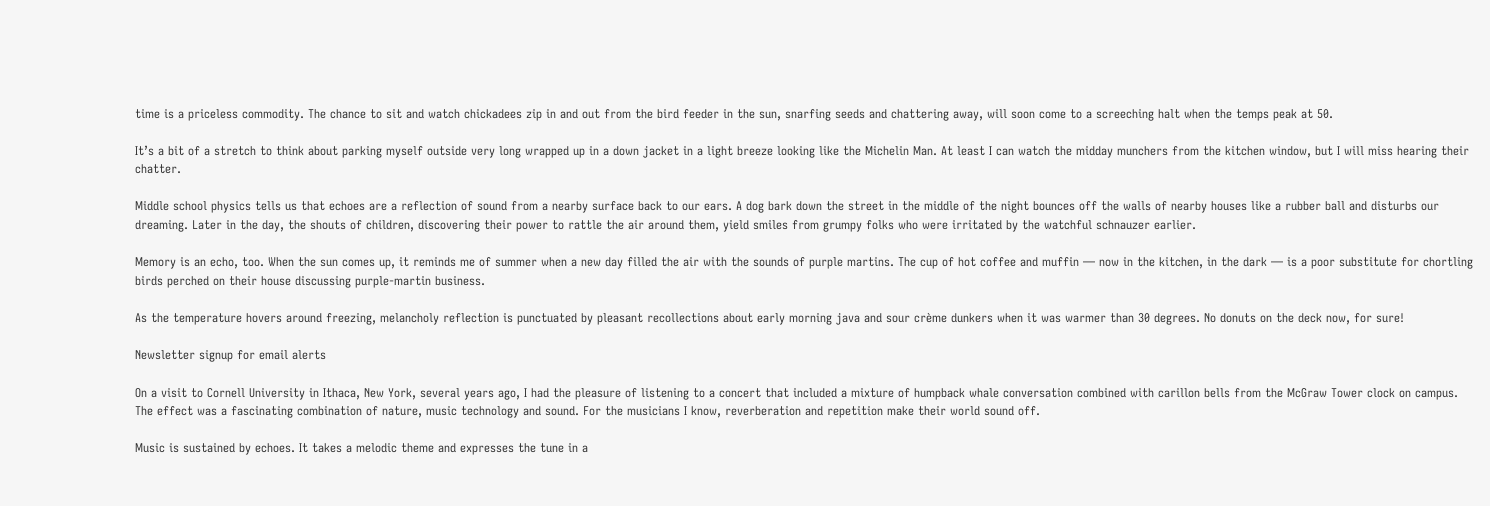time is a priceless commodity. The chance to sit and watch chickadees zip in and out from the bird feeder in the sun, snarfing seeds and chattering away, will soon come to a screeching halt when the temps peak at 50.

It’s a bit of a stretch to think about parking myself outside very long wrapped up in a down jacket in a light breeze looking like the Michelin Man. At least I can watch the midday munchers from the kitchen window, but I will miss hearing their chatter.

Middle school physics tells us that echoes are a reflection of sound from a nearby surface back to our ears. A dog bark down the street in the middle of the night bounces off the walls of nearby houses like a rubber ball and disturbs our dreaming. Later in the day, the shouts of children, discovering their power to rattle the air around them, yield smiles from grumpy folks who were irritated by the watchful schnauzer earlier.

Memory is an echo, too. When the sun comes up, it reminds me of summer when a new day filled the air with the sounds of purple martins. The cup of hot coffee and muffin — now in the kitchen, in the dark — is a poor substitute for chortling birds perched on their house discussing purple-martin business.

As the temperature hovers around freezing, melancholy reflection is punctuated by pleasant recollections about early morning java and sour crème dunkers when it was warmer than 30 degrees. No donuts on the deck now, for sure!

Newsletter signup for email alerts

On a visit to Cornell University in Ithaca, New York, several years ago, I had the pleasure of listening to a concert that included a mixture of humpback whale conversation combined with carillon bells from the McGraw Tower clock on campus. The effect was a fascinating combination of nature, music technology and sound. For the musicians I know, reverberation and repetition make their world sound off.

Music is sustained by echoes. It takes a melodic theme and expresses the tune in a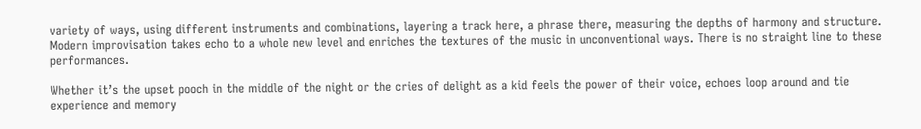variety of ways, using different instruments and combinations, layering a track here, a phrase there, measuring the depths of harmony and structure. Modern improvisation takes echo to a whole new level and enriches the textures of the music in unconventional ways. There is no straight line to these performances.

Whether it’s the upset pooch in the middle of the night or the cries of delight as a kid feels the power of their voice, echoes loop around and tie experience and memory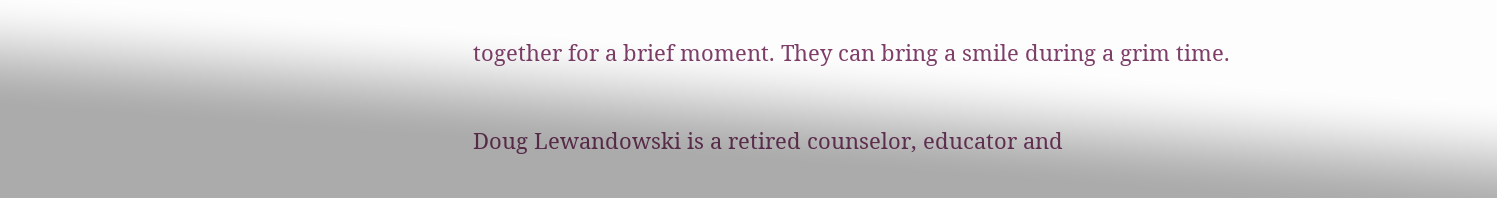together for a brief moment. They can bring a smile during a grim time.

Doug Lewandowski is a retired counselor, educator and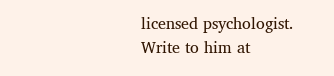licensed psychologist. Write to him at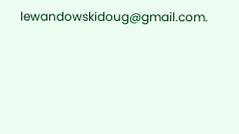lewandowskidoug@gmail.com.